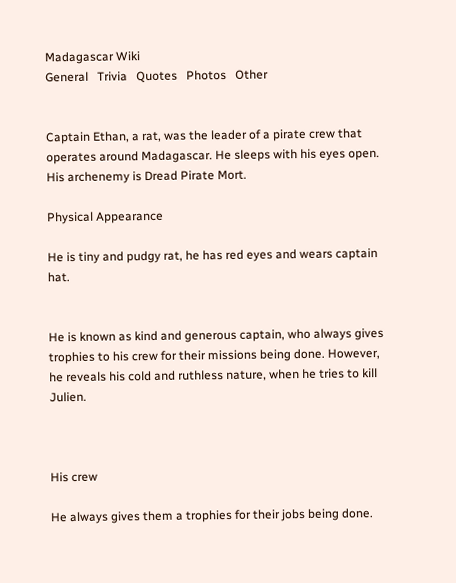Madagascar Wiki
General   Trivia   Quotes   Photos   Other


Captain Ethan, a rat, was the leader of a pirate crew that operates around Madagascar. He sleeps with his eyes open. His archenemy is Dread Pirate Mort.

Physical Appearance

He is tiny and pudgy rat, he has red eyes and wears captain hat.


He is known as kind and generous captain, who always gives trophies to his crew for their missions being done. However, he reveals his cold and ruthless nature, when he tries to kill Julien.



His crew

He always gives them a trophies for their jobs being done.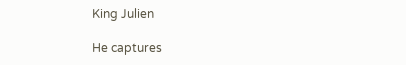King Julien

He captures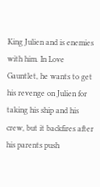King Julien and is enemies with him. In Love Gauntlet, he wants to get his revenge on Julien for taking his ship and his crew, but it backfires after his parents push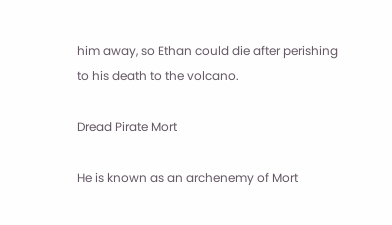him away, so Ethan could die after perishing to his death to the volcano.

Dread Pirate Mort

He is known as an archenemy of Mort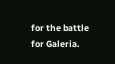for the battle for Galeria.